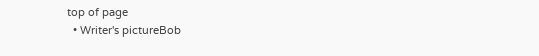top of page
  • Writer's pictureBob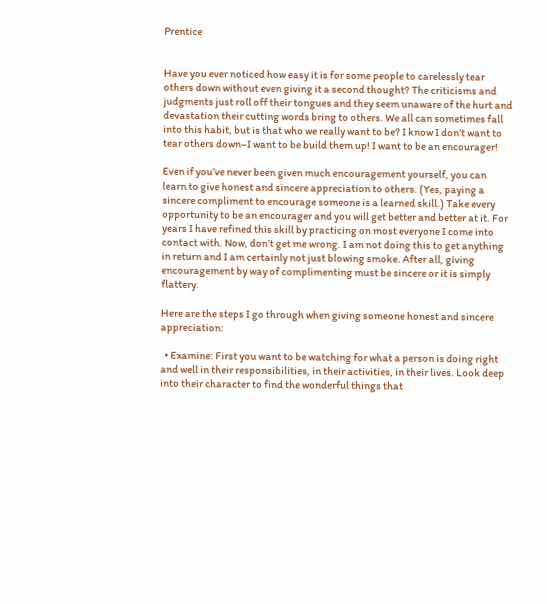Prentice


Have you ever noticed how easy it is for some people to carelessly tear others down without even giving it a second thought? The criticisms and judgments just roll off their tongues and they seem unaware of the hurt and devastation their cutting words bring to others. We all can sometimes fall into this habit, but is that who we really want to be? I know I don’t want to tear others down–I want to be build them up! I want to be an encourager!

Even if you’ve never been given much encouragement yourself, you can learn to give honest and sincere appreciation to others. (Yes, paying a sincere compliment to encourage someone is a learned skill.) Take every opportunity to be an encourager and you will get better and better at it. For years I have refined this skill by practicing on most everyone I come into contact with. Now, don’t get me wrong. I am not doing this to get anything in return and I am certainly not just blowing smoke. After all, giving encouragement by way of complimenting must be sincere or it is simply flattery.

Here are the steps I go through when giving someone honest and sincere appreciation:

  • Examine: First you want to be watching for what a person is doing right and well in their responsibilities, in their activities, in their lives. Look deep into their character to find the wonderful things that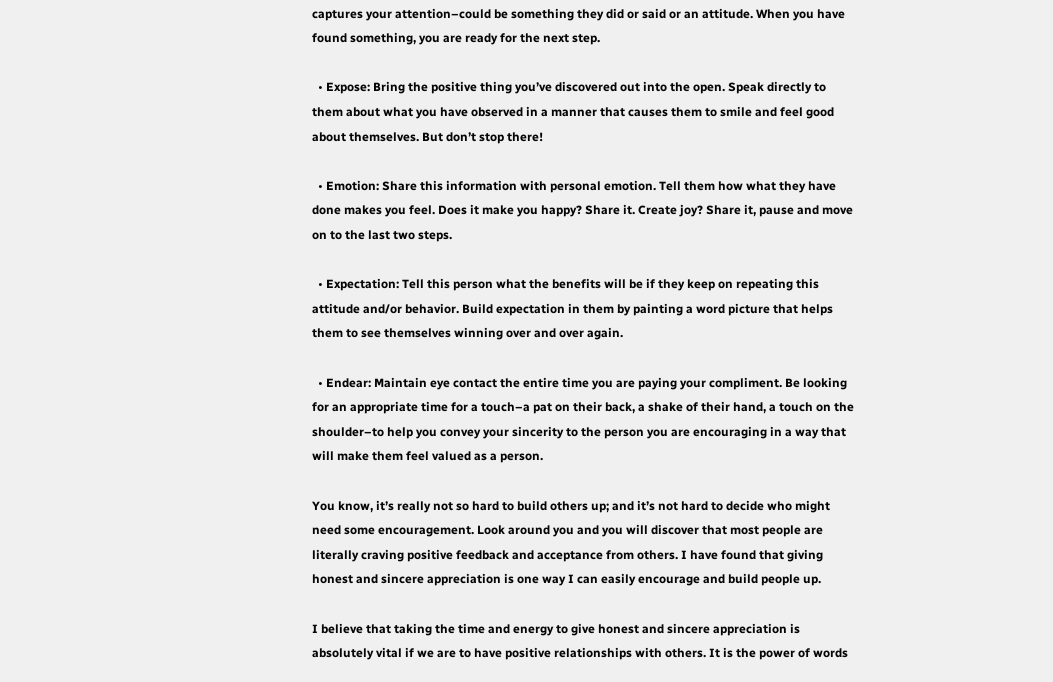captures your attention–could be something they did or said or an attitude. When you have found something, you are ready for the next step.

  • Expose: Bring the positive thing you’ve discovered out into the open. Speak directly to them about what you have observed in a manner that causes them to smile and feel good about themselves. But don’t stop there!

  • Emotion: Share this information with personal emotion. Tell them how what they have done makes you feel. Does it make you happy? Share it. Create joy? Share it, pause and move on to the last two steps.

  • Expectation: Tell this person what the benefits will be if they keep on repeating this attitude and/or behavior. Build expectation in them by painting a word picture that helps them to see themselves winning over and over again.

  • Endear: Maintain eye contact the entire time you are paying your compliment. Be looking for an appropriate time for a touch–a pat on their back, a shake of their hand, a touch on the shoulder–to help you convey your sincerity to the person you are encouraging in a way that will make them feel valued as a person.

You know, it’s really not so hard to build others up; and it’s not hard to decide who might need some encouragement. Look around you and you will discover that most people are literally craving positive feedback and acceptance from others. I have found that giving honest and sincere appreciation is one way I can easily encourage and build people up.

I believe that taking the time and energy to give honest and sincere appreciation is absolutely vital if we are to have positive relationships with others. It is the power of words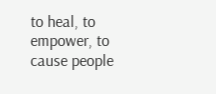to heal, to empower, to cause people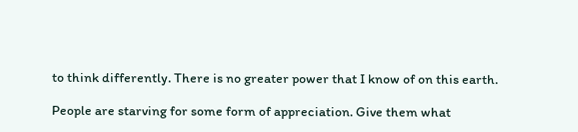to think differently. There is no greater power that I know of on this earth.

People are starving for some form of appreciation. Give them what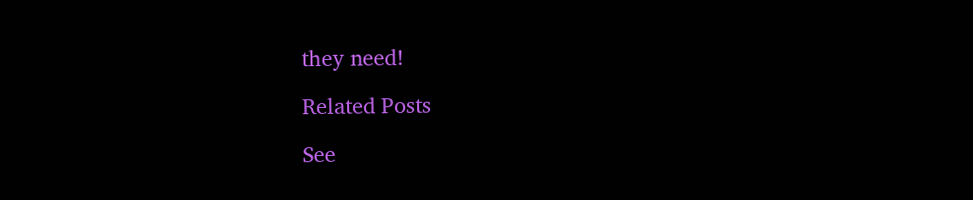they need!

Related Posts

See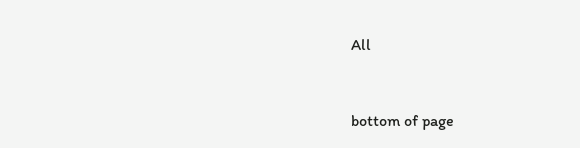All


bottom of page